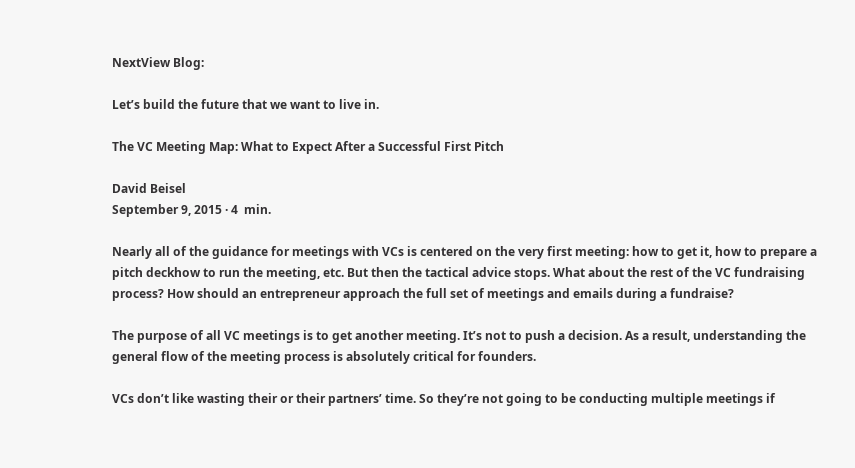NextView Blog:

Let’s build the future that we want to live in.

The VC Meeting Map: What to Expect After a Successful First Pitch

David Beisel
September 9, 2015 · 4  min.

Nearly all of the guidance for meetings with VCs is centered on the very first meeting: how to get it, how to prepare a pitch deckhow to run the meeting, etc. But then the tactical advice stops. What about the rest of the VC fundraising process? How should an entrepreneur approach the full set of meetings and emails during a fundraise?

The purpose of all VC meetings is to get another meeting. It’s not to push a decision. As a result, understanding the general flow of the meeting process is absolutely critical for founders.

VCs don’t like wasting their or their partners’ time. So they’re not going to be conducting multiple meetings if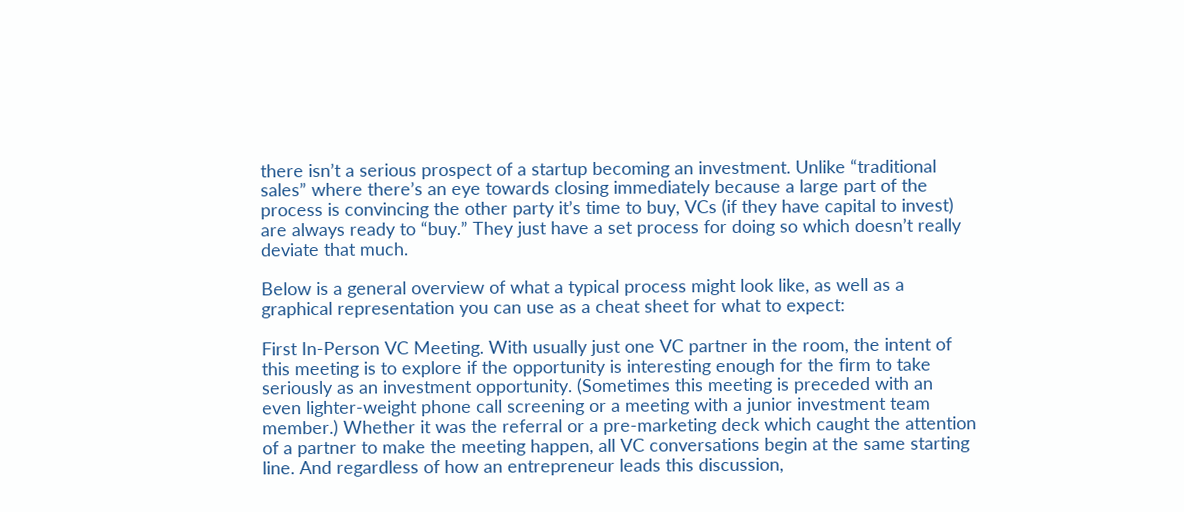there isn’t a serious prospect of a startup becoming an investment. Unlike “traditional sales” where there’s an eye towards closing immediately because a large part of the process is convincing the other party it’s time to buy, VCs (if they have capital to invest) are always ready to “buy.” They just have a set process for doing so which doesn’t really deviate that much.

Below is a general overview of what a typical process might look like, as well as a graphical representation you can use as a cheat sheet for what to expect:

First In-Person VC Meeting. With usually just one VC partner in the room, the intent of this meeting is to explore if the opportunity is interesting enough for the firm to take seriously as an investment opportunity. (Sometimes this meeting is preceded with an even lighter-weight phone call screening or a meeting with a junior investment team member.) Whether it was the referral or a pre-marketing deck which caught the attention of a partner to make the meeting happen, all VC conversations begin at the same starting line. And regardless of how an entrepreneur leads this discussion,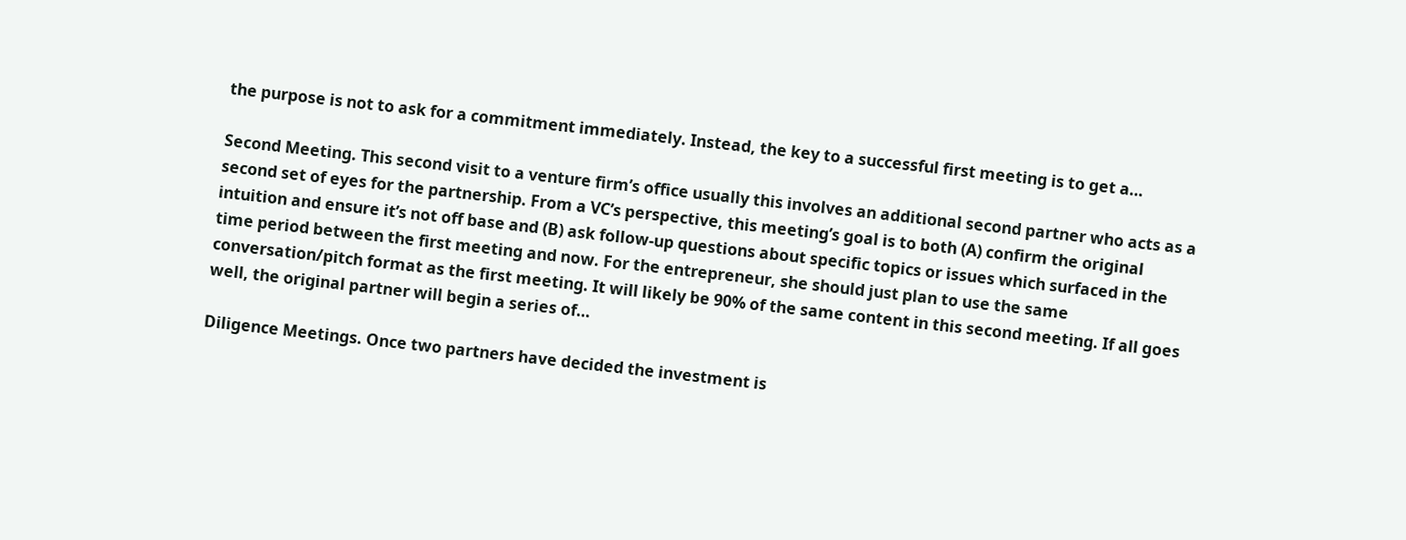the purpose is not to ask for a commitment immediately. Instead, the key to a successful first meeting is to get a…

Second Meeting. This second visit to a venture firm’s office usually this involves an additional second partner who acts as a second set of eyes for the partnership. From a VC’s perspective, this meeting’s goal is to both (A) confirm the original intuition and ensure it’s not off base and (B) ask follow-up questions about specific topics or issues which surfaced in the time period between the first meeting and now. For the entrepreneur, she should just plan to use the same conversation/pitch format as the first meeting. It will likely be 90% of the same content in this second meeting. If all goes well, the original partner will begin a series of…

Diligence Meetings. Once two partners have decided the investment is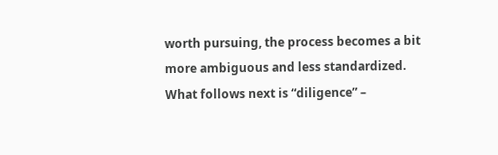worth pursuing, the process becomes a bit more ambiguous and less standardized.  What follows next is “diligence” –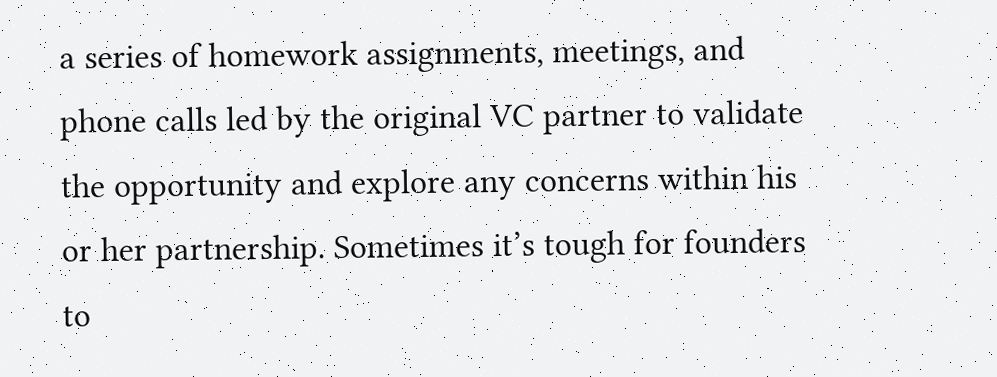a series of homework assignments, meetings, and phone calls led by the original VC partner to validate the opportunity and explore any concerns within his or her partnership. Sometimes it’s tough for founders to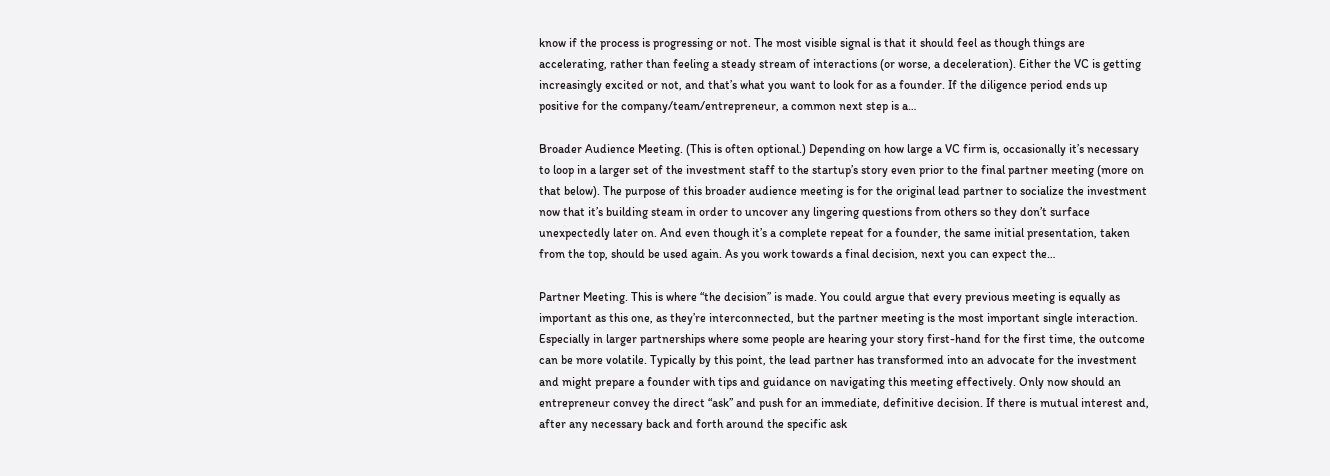know if the process is progressing or not. The most visible signal is that it should feel as though things are accelerating, rather than feeling a steady stream of interactions (or worse, a deceleration). Either the VC is getting increasingly excited or not, and that’s what you want to look for as a founder. If the diligence period ends up positive for the company/team/entrepreneur, a common next step is a…

Broader Audience Meeting. (This is often optional.) Depending on how large a VC firm is, occasionally it’s necessary to loop in a larger set of the investment staff to the startup’s story even prior to the final partner meeting (more on that below). The purpose of this broader audience meeting is for the original lead partner to socialize the investment now that it’s building steam in order to uncover any lingering questions from others so they don’t surface unexpectedly later on. And even though it’s a complete repeat for a founder, the same initial presentation, taken from the top, should be used again. As you work towards a final decision, next you can expect the…

Partner Meeting. This is where “the decision” is made. You could argue that every previous meeting is equally as important as this one, as they’re interconnected, but the partner meeting is the most important single interaction. Especially in larger partnerships where some people are hearing your story first-hand for the first time, the outcome can be more volatile. Typically by this point, the lead partner has transformed into an advocate for the investment and might prepare a founder with tips and guidance on navigating this meeting effectively. Only now should an entrepreneur convey the direct “ask” and push for an immediate, definitive decision. If there is mutual interest and, after any necessary back and forth around the specific ask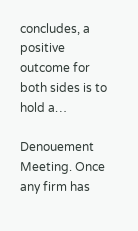concludes, a positive outcome for both sides is to hold a…

Denouement Meeting. Once any firm has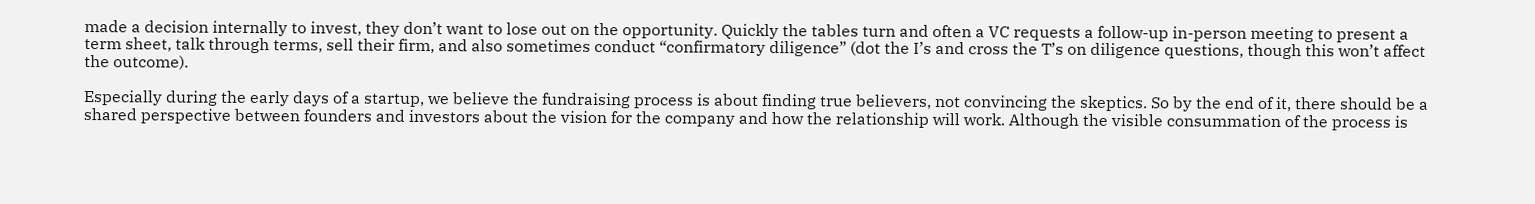made a decision internally to invest, they don’t want to lose out on the opportunity. Quickly the tables turn and often a VC requests a follow-up in-person meeting to present a term sheet, talk through terms, sell their firm, and also sometimes conduct “confirmatory diligence” (dot the I’s and cross the T’s on diligence questions, though this won’t affect the outcome).

Especially during the early days of a startup, we believe the fundraising process is about finding true believers, not convincing the skeptics. So by the end of it, there should be a shared perspective between founders and investors about the vision for the company and how the relationship will work. Although the visible consummation of the process is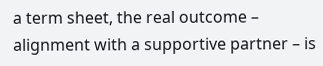a term sheet, the real outcome – alignment with a supportive partner – is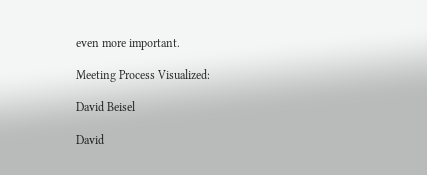even more important.

Meeting Process Visualized:

David Beisel

David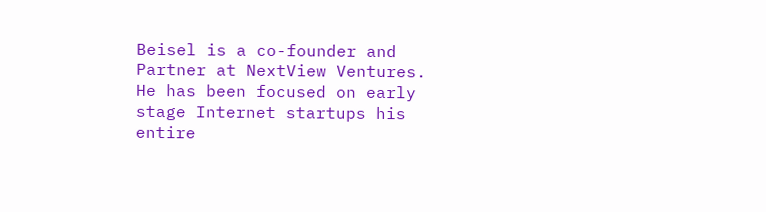Beisel is a co-founder and Partner at NextView Ventures. He has been focused on early stage Internet startups his entire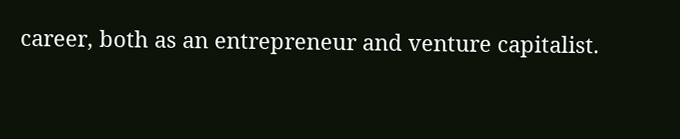career, both as an entrepreneur and venture capitalist.